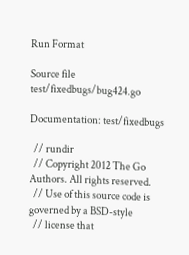Run Format

Source file test/fixedbugs/bug424.go

Documentation: test/fixedbugs

  // rundir
  // Copyright 2012 The Go Authors. All rights reserved.
  // Use of this source code is governed by a BSD-style
  // license that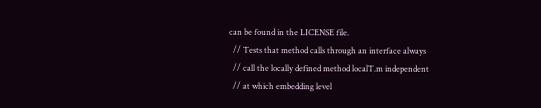can be found in the LICENSE file.
  // Tests that method calls through an interface always
  // call the locally defined method localT.m independent
  // at which embedding level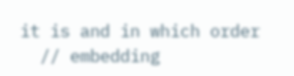it is and in which order
  // embedding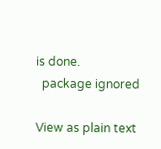is done.
  package ignored

View as plain text